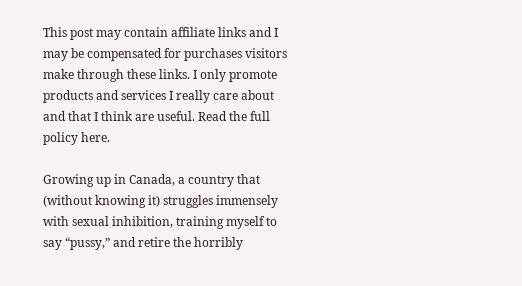This post may contain affiliate links and I may be compensated for purchases visitors make through these links. I only promote products and services I really care about and that I think are useful. Read the full policy here.

Growing up in Canada, a country that (without knowing it) struggles immensely with sexual inhibition, training myself to say “pussy,” and retire the horribly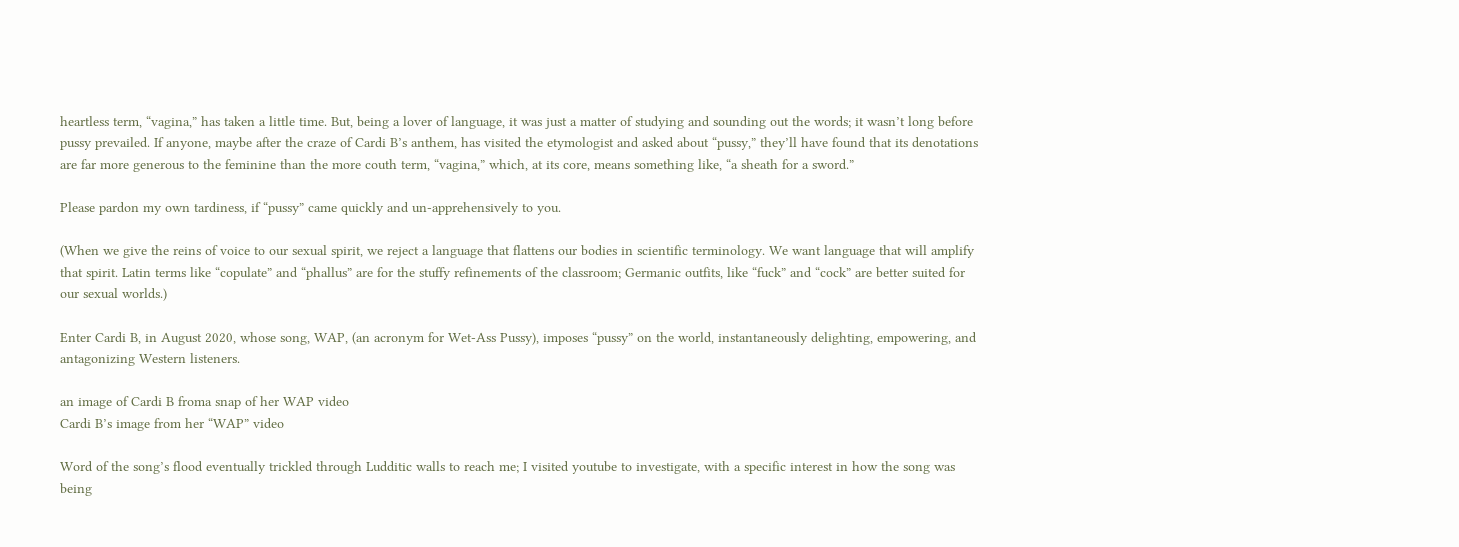heartless term, “vagina,” has taken a little time. But, being a lover of language, it was just a matter of studying and sounding out the words; it wasn’t long before pussy prevailed. If anyone, maybe after the craze of Cardi B’s anthem, has visited the etymologist and asked about “pussy,” they’ll have found that its denotations are far more generous to the feminine than the more couth term, “vagina,” which, at its core, means something like, “a sheath for a sword.”

Please pardon my own tardiness, if “pussy” came quickly and un-apprehensively to you.

(When we give the reins of voice to our sexual spirit, we reject a language that flattens our bodies in scientific terminology. We want language that will amplify that spirit. Latin terms like “copulate” and “phallus” are for the stuffy refinements of the classroom; Germanic outfits, like “fuck” and “cock” are better suited for our sexual worlds.)

Enter Cardi B, in August 2020, whose song, WAP, (an acronym for Wet-Ass Pussy), imposes “pussy” on the world, instantaneously delighting, empowering, and antagonizing Western listeners.

an image of Cardi B froma snap of her WAP video
Cardi B’s image from her “WAP” video

Word of the song’s flood eventually trickled through Ludditic walls to reach me; I visited youtube to investigate, with a specific interest in how the song was being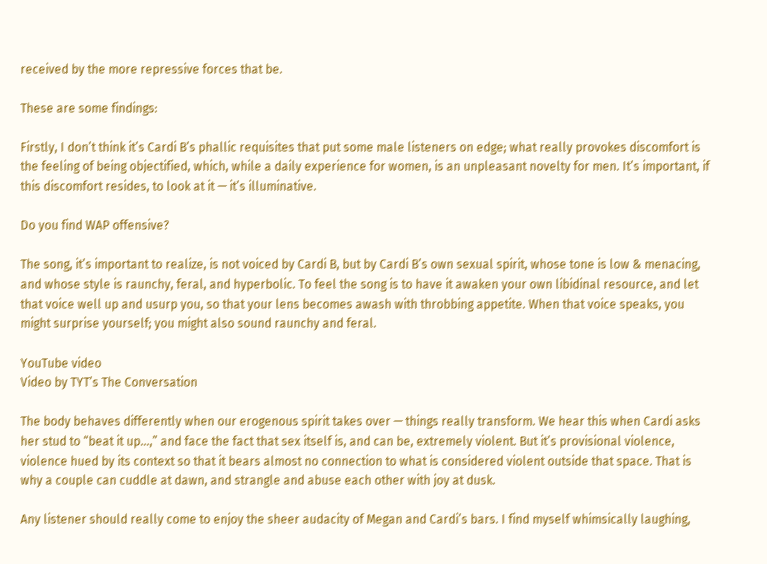received by the more repressive forces that be.

These are some findings:

Firstly, I don’t think it’s Cardi B’s phallic requisites that put some male listeners on edge; what really provokes discomfort is the feeling of being objectified, which, while a daily experience for women, is an unpleasant novelty for men. It’s important, if this discomfort resides, to look at it — it’s illuminative.

Do you find WAP offensive?

The song, it’s important to realize, is not voiced by Cardi B, but by Cardi B’s own sexual spirit, whose tone is low & menacing, and whose style is raunchy, feral, and hyperbolic. To feel the song is to have it awaken your own libidinal resource, and let that voice well up and usurp you, so that your lens becomes awash with throbbing appetite. When that voice speaks, you might surprise yourself; you might also sound raunchy and feral.

YouTube video
Video by TYT’s The Conversation

The body behaves differently when our erogenous spirit takes over — things really transform. We hear this when Cardi asks her stud to “beat it up…,” and face the fact that sex itself is, and can be, extremely violent. But it’s provisional violence, violence hued by its context so that it bears almost no connection to what is considered violent outside that space. That is why a couple can cuddle at dawn, and strangle and abuse each other with joy at dusk.

Any listener should really come to enjoy the sheer audacity of Megan and Cardi’s bars. I find myself whimsically laughing,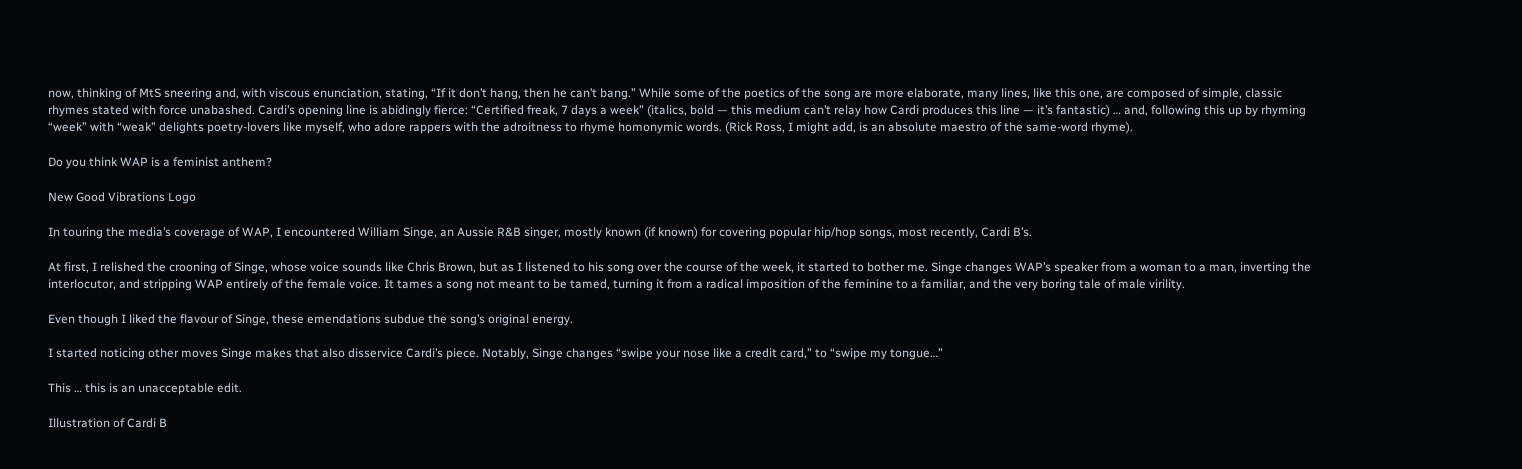now, thinking of MtS sneering and, with viscous enunciation, stating, “If it don’t hang, then he can’t bang.” While some of the poetics of the song are more elaborate, many lines, like this one, are composed of simple, classic rhymes stated with force unabashed. Cardi’s opening line is abidingly fierce: “Certified freak, 7 days a week” (italics, bold — this medium can’t relay how Cardi produces this line — it’s fantastic) … and, following this up by rhyming “week” with “weak” delights poetry-lovers like myself, who adore rappers with the adroitness to rhyme homonymic words. (Rick Ross, I might add, is an absolute maestro of the same-word rhyme).

Do you think WAP is a feminist anthem?

New Good Vibrations Logo

In touring the media’s coverage of WAP, I encountered William Singe, an Aussie R&B singer, mostly known (if known) for covering popular hip/hop songs, most recently, Cardi B’s.

At first, I relished the crooning of Singe, whose voice sounds like Chris Brown, but as I listened to his song over the course of the week, it started to bother me. Singe changes WAP’s speaker from a woman to a man, inverting the interlocutor, and stripping WAP entirely of the female voice. It tames a song not meant to be tamed, turning it from a radical imposition of the feminine to a familiar, and the very boring tale of male virility.

Even though I liked the flavour of Singe, these emendations subdue the song’s original energy.

I started noticing other moves Singe makes that also disservice Cardi’s piece. Notably, Singe changes “swipe your nose like a credit card,” to “swipe my tongue…”

This … this is an unacceptable edit.

Illustration of Cardi B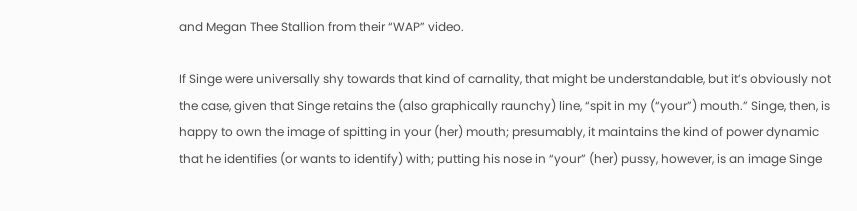and Megan Thee Stallion from their “WAP” video.

If Singe were universally shy towards that kind of carnality, that might be understandable, but it’s obviously not the case, given that Singe retains the (also graphically raunchy) line, “spit in my (“your”) mouth.” Singe, then, is happy to own the image of spitting in your (her) mouth; presumably, it maintains the kind of power dynamic that he identifies (or wants to identify) with; putting his nose in “your” (her) pussy, however, is an image Singe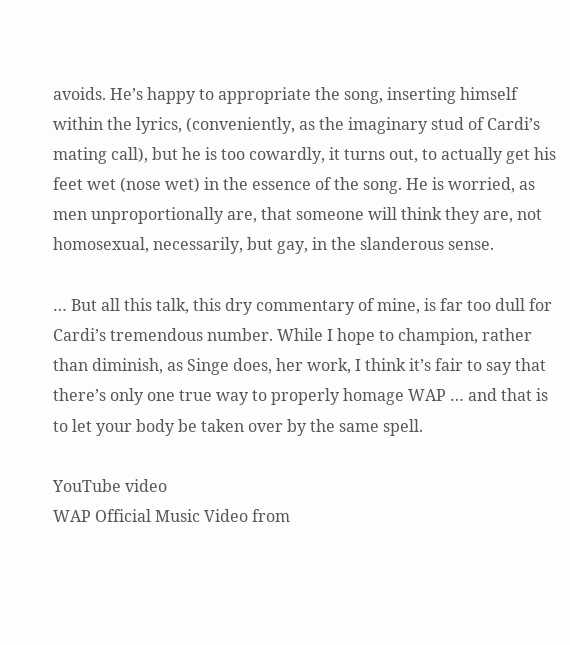avoids. He’s happy to appropriate the song, inserting himself within the lyrics, (conveniently, as the imaginary stud of Cardi’s mating call), but he is too cowardly, it turns out, to actually get his feet wet (nose wet) in the essence of the song. He is worried, as men unproportionally are, that someone will think they are, not homosexual, necessarily, but gay, in the slanderous sense.

… But all this talk, this dry commentary of mine, is far too dull for Cardi’s tremendous number. While I hope to champion, rather than diminish, as Singe does, her work, I think it’s fair to say that there’s only one true way to properly homage WAP … and that is to let your body be taken over by the same spell.

YouTube video
WAP Official Music Video from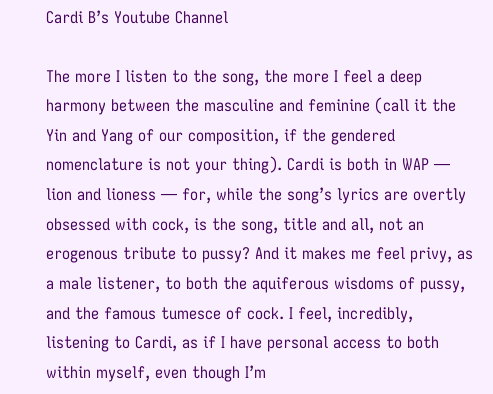Cardi B’s Youtube Channel

The more I listen to the song, the more I feel a deep harmony between the masculine and feminine (call it the Yin and Yang of our composition, if the gendered nomenclature is not your thing). Cardi is both in WAP — lion and lioness — for, while the song’s lyrics are overtly obsessed with cock, is the song, title and all, not an erogenous tribute to pussy? And it makes me feel privy, as a male listener, to both the aquiferous wisdoms of pussy, and the famous tumesce of cock. I feel, incredibly, listening to Cardi, as if I have personal access to both within myself, even though I’m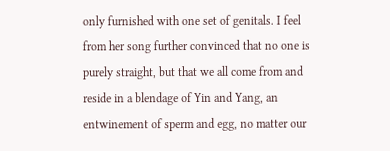only furnished with one set of genitals. I feel from her song further convinced that no one is purely straight, but that we all come from and reside in a blendage of Yin and Yang, an entwinement of sperm and egg, no matter our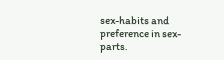sex-habits and preference in sex-parts.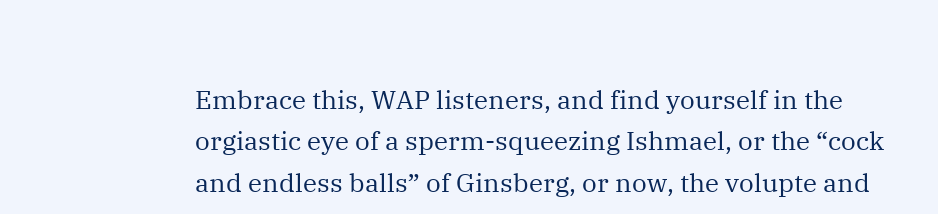Embrace this, WAP listeners, and find yourself in the orgiastic eye of a sperm-squeezing Ishmael, or the “cock and endless balls” of Ginsberg, or now, the volupte and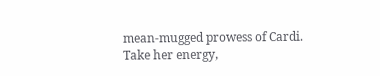mean-mugged prowess of Cardi. Take her energy,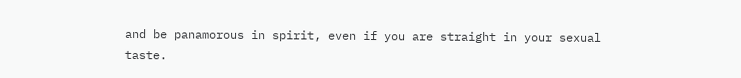and be panamorous in spirit, even if you are straight in your sexual taste.